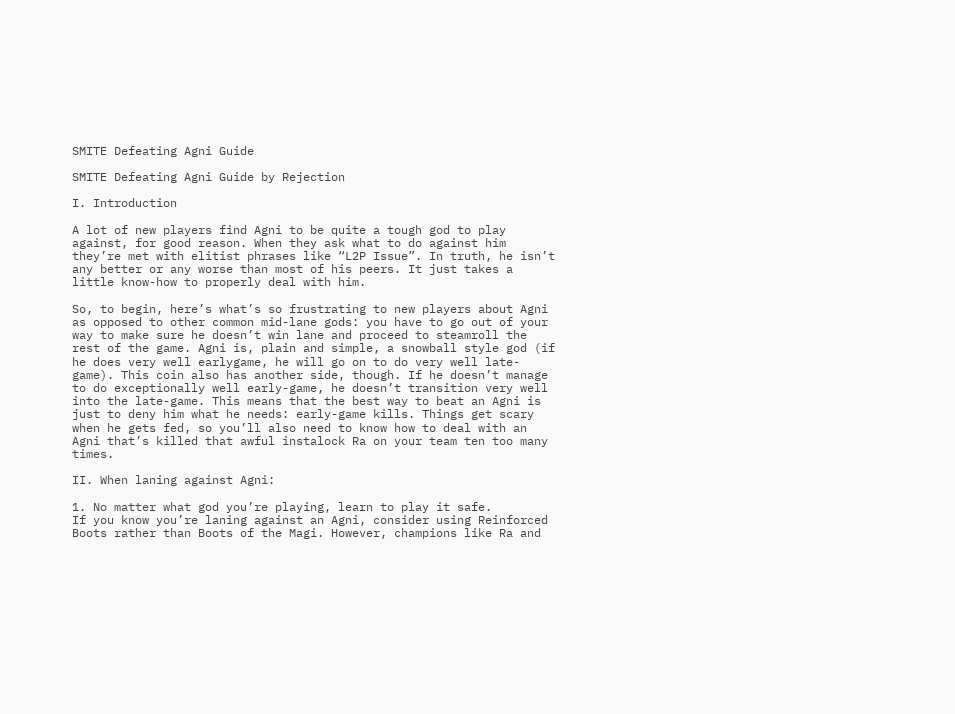SMITE Defeating Agni Guide

SMITE Defeating Agni Guide by Rejection

I. Introduction

A lot of new players find Agni to be quite a tough god to play against, for good reason. When they ask what to do against him they’re met with elitist phrases like “L2P Issue”. In truth, he isn’t any better or any worse than most of his peers. It just takes a little know-how to properly deal with him.

So, to begin, here’s what’s so frustrating to new players about Agni as opposed to other common mid-lane gods: you have to go out of your way to make sure he doesn’t win lane and proceed to steamroll the rest of the game. Agni is, plain and simple, a snowball style god (if he does very well earlygame, he will go on to do very well late-game). This coin also has another side, though. If he doesn’t manage to do exceptionally well early-game, he doesn’t transition very well into the late-game. This means that the best way to beat an Agni is just to deny him what he needs: early-game kills. Things get scary when he gets fed, so you’ll also need to know how to deal with an Agni that’s killed that awful instalock Ra on your team ten too many times.

II. When laning against Agni:

1. No matter what god you’re playing, learn to play it safe.
If you know you’re laning against an Agni, consider using Reinforced Boots rather than Boots of the Magi. However, champions like Ra and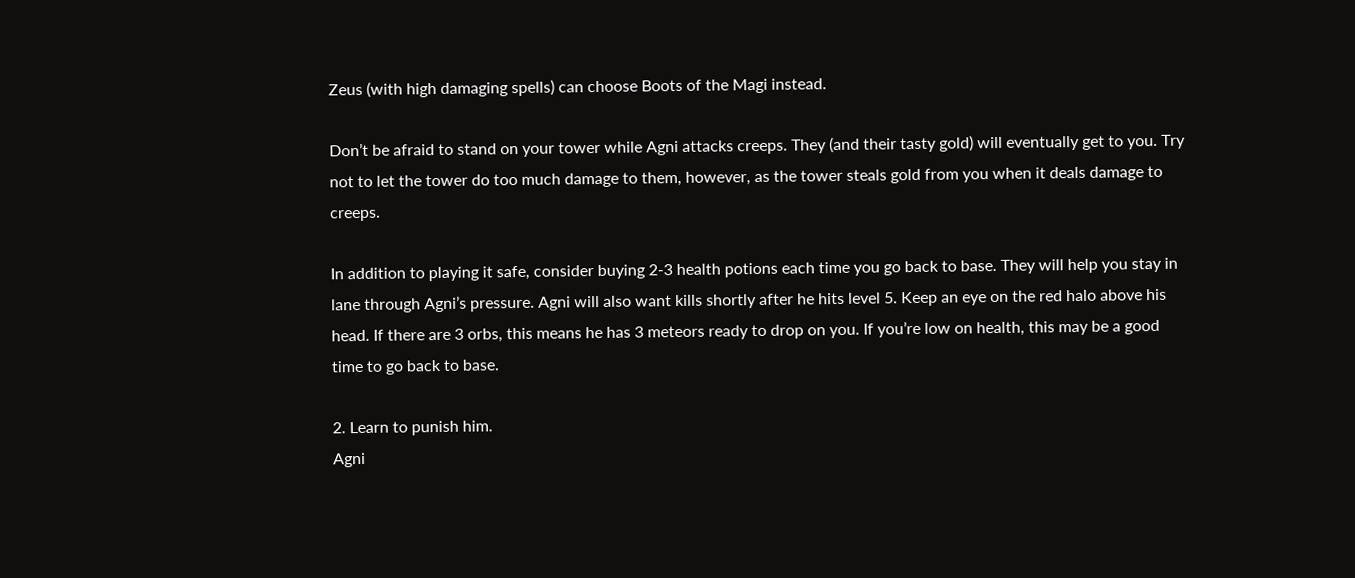Zeus (with high damaging spells) can choose Boots of the Magi instead.

Don’t be afraid to stand on your tower while Agni attacks creeps. They (and their tasty gold) will eventually get to you. Try not to let the tower do too much damage to them, however, as the tower steals gold from you when it deals damage to creeps.

In addition to playing it safe, consider buying 2-3 health potions each time you go back to base. They will help you stay in lane through Agni’s pressure. Agni will also want kills shortly after he hits level 5. Keep an eye on the red halo above his head. If there are 3 orbs, this means he has 3 meteors ready to drop on you. If you’re low on health, this may be a good time to go back to base.

2. Learn to punish him.
Agni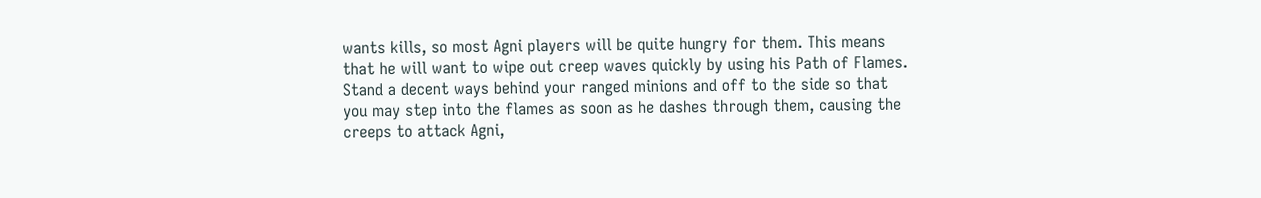wants kills, so most Agni players will be quite hungry for them. This means that he will want to wipe out creep waves quickly by using his Path of Flames. Stand a decent ways behind your ranged minions and off to the side so that you may step into the flames as soon as he dashes through them, causing the creeps to attack Agni,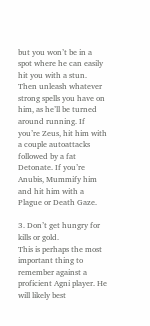but you won’t be in a spot where he can easily hit you with a stun. Then unleash whatever strong spells you have on him, as he’ll be turned around running. If you’re Zeus, hit him with a couple autoattacks followed by a fat Detonate. If you’re Anubis, Mummify him and hit him with a Plague or Death Gaze.

3. Don’t get hungry for kills or gold.
This is perhaps the most important thing to remember against a proficient Agni player. He will likely best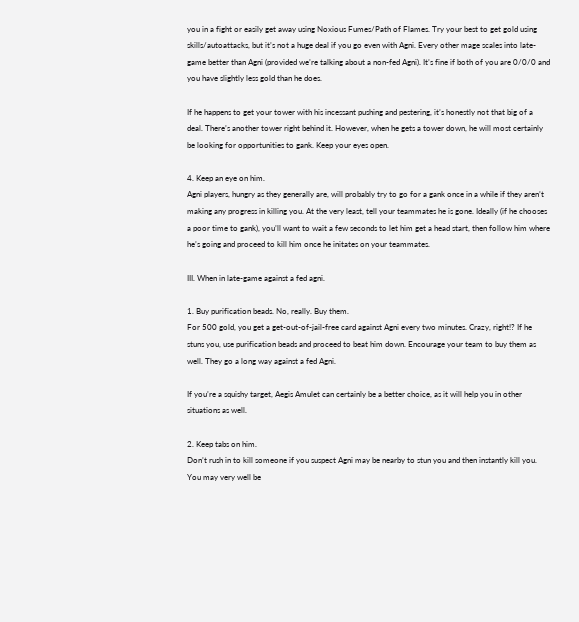you in a fight or easily get away using Noxious Fumes/Path of Flames. Try your best to get gold using skills/autoattacks, but it’s not a huge deal if you go even with Agni. Every other mage scales into late-game better than Agni (provided we’re talking about a non-fed Agni). It’s fine if both of you are 0/0/0 and you have slightly less gold than he does.

If he happens to get your tower with his incessant pushing and pestering, it’s honestly not that big of a deal. There’s another tower right behind it. However, when he gets a tower down, he will most certainly be looking for opportunities to gank. Keep your eyes open.

4. Keep an eye on him.
Agni players, hungry as they generally are, will probably try to go for a gank once in a while if they aren’t making any progress in killing you. At the very least, tell your teammates he is gone. Ideally (if he chooses a poor time to gank), you’ll want to wait a few seconds to let him get a head start, then follow him where he’s going and proceed to kill him once he initates on your teammates.

III. When in late-game against a fed agni.

1. Buy purification beads. No, really. Buy them.
For 500 gold, you get a get-out-of-jail-free card against Agni every two minutes. Crazy, right!? If he stuns you, use purification beads and proceed to beat him down. Encourage your team to buy them as well. They go a long way against a fed Agni.

If you’re a squishy target, Aegis Amulet can certainly be a better choice, as it will help you in other situations as well.

2. Keep tabs on him.
Don’t rush in to kill someone if you suspect Agni may be nearby to stun you and then instantly kill you. You may very well be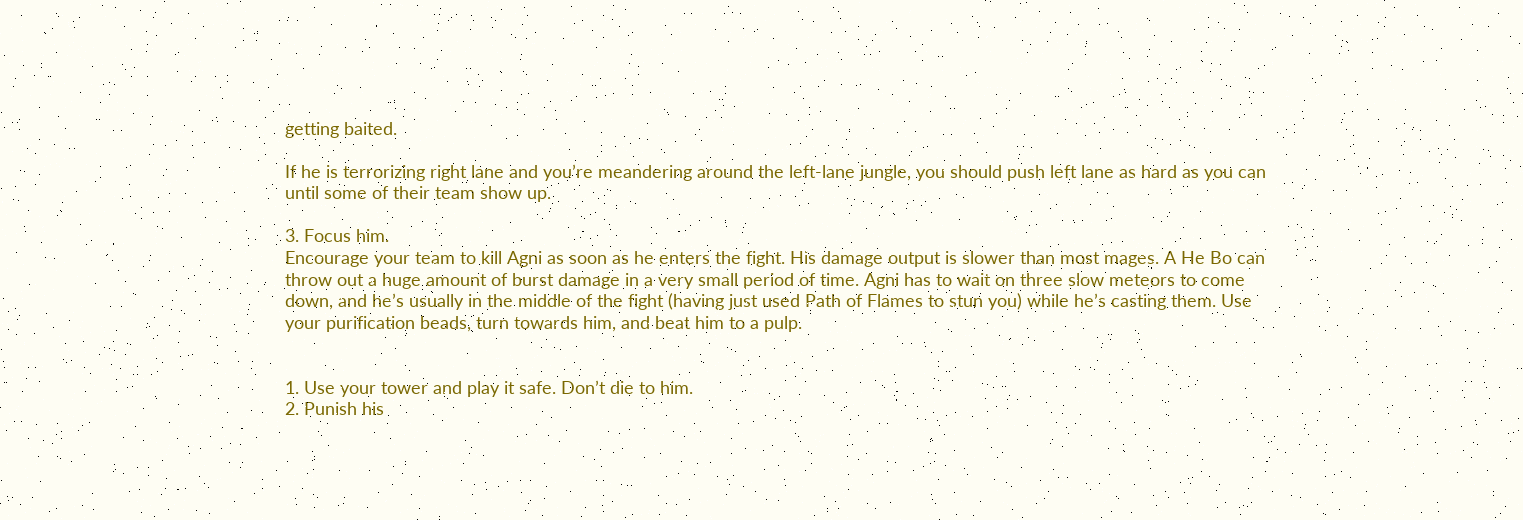getting baited.

If he is terrorizing right lane and you’re meandering around the left-lane jungle, you should push left lane as hard as you can until some of their team show up.

3. Focus him.
Encourage your team to kill Agni as soon as he enters the fight. His damage output is slower than most mages. A He Bo can throw out a huge amount of burst damage in a very small period of time. Agni has to wait on three slow meteors to come down, and he’s usually in the middle of the fight (having just used Path of Flames to stun you) while he’s casting them. Use your purification beads, turn towards him, and beat him to a pulp.


1. Use your tower and play it safe. Don’t die to him.
2. Punish his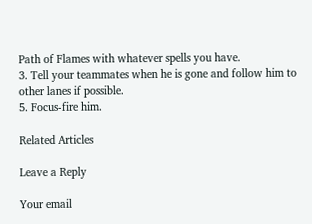Path of Flames with whatever spells you have.
3. Tell your teammates when he is gone and follow him to other lanes if possible.
5. Focus-fire him.

Related Articles

Leave a Reply

Your email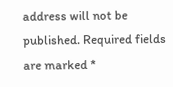address will not be published. Required fields are marked *